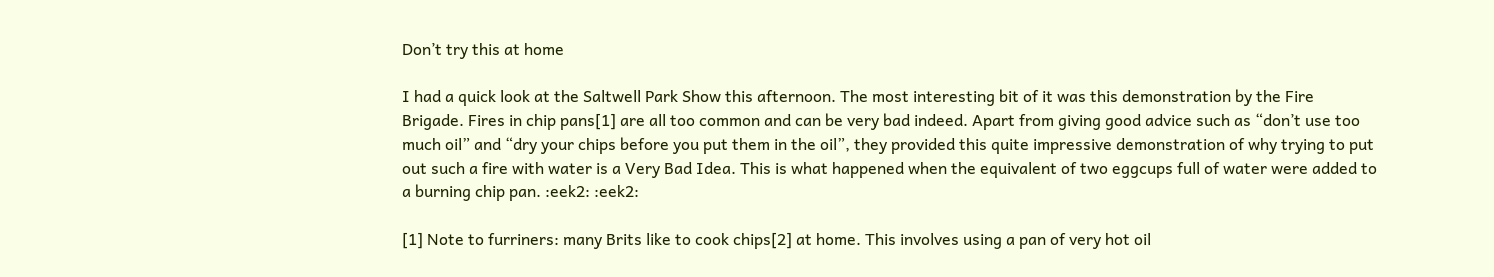Don’t try this at home

I had a quick look at the Saltwell Park Show this afternoon. The most interesting bit of it was this demonstration by the Fire Brigade. Fires in chip pans[1] are all too common and can be very bad indeed. Apart from giving good advice such as “don’t use too much oil” and “dry your chips before you put them in the oil”, they provided this quite impressive demonstration of why trying to put out such a fire with water is a Very Bad Idea. This is what happened when the equivalent of two eggcups full of water were added to a burning chip pan. :eek2: :eek2:

[1] Note to furriners: many Brits like to cook chips[2] at home. This involves using a pan of very hot oil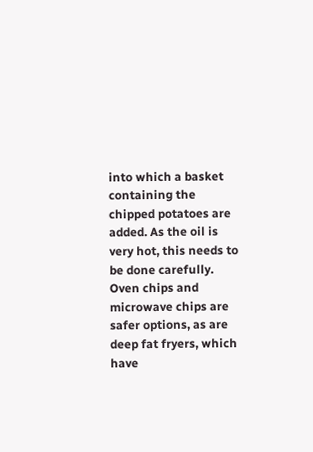into which a basket containing the chipped potatoes are added. As the oil is very hot, this needs to be done carefully. Oven chips and microwave chips are safer options, as are deep fat fryers, which have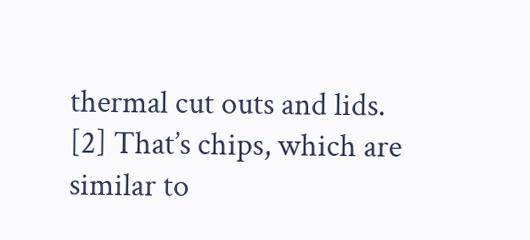thermal cut outs and lids.
[2] That’s chips, which are similar to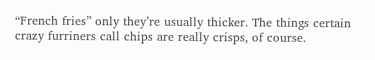“French fries” only they’re usually thicker. The things certain crazy furriners call chips are really crisps, of course.